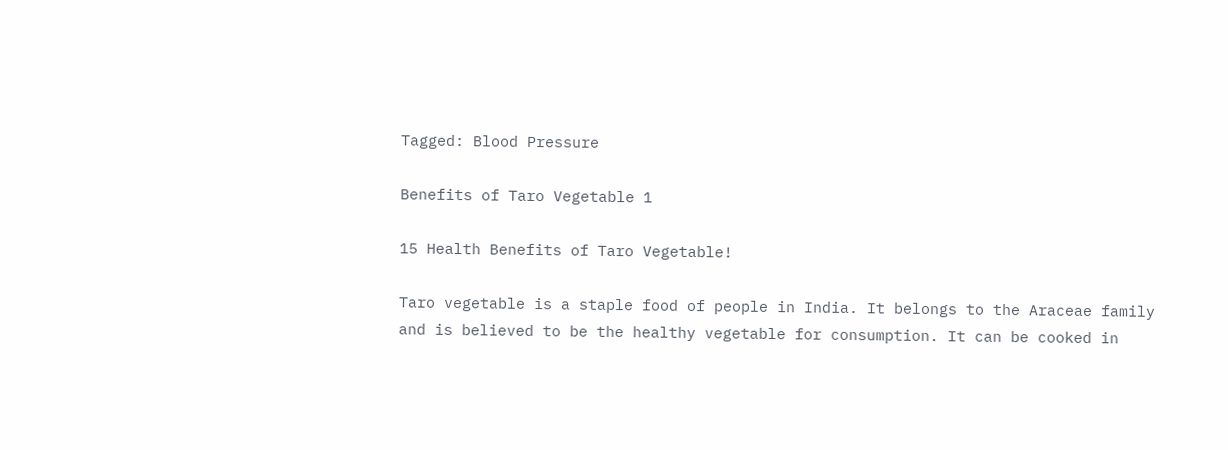Tagged: Blood Pressure

Benefits of Taro Vegetable 1

15 Health Benefits of Taro Vegetable!

Taro vegetable is a staple food of people in India. It belongs to the Araceae family and is believed to be the healthy vegetable for consumption. It can be cooked in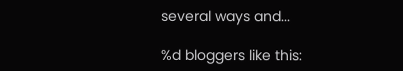several ways and...

%d bloggers like this: